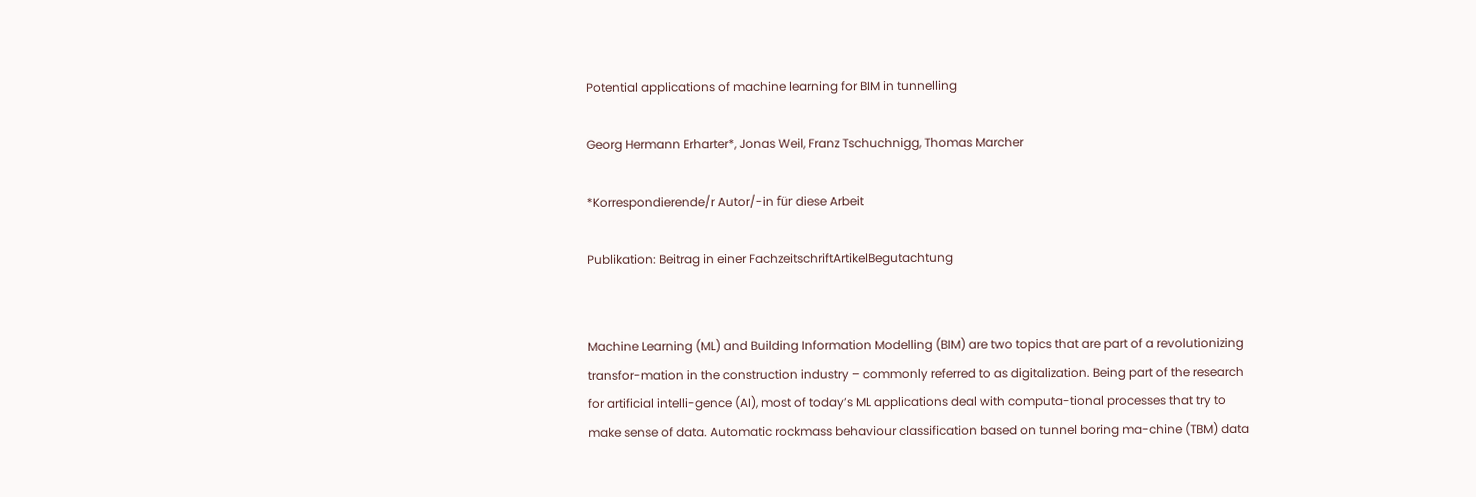Potential applications of machine learning for BIM in tunnelling

Georg Hermann Erharter*, Jonas Weil, Franz Tschuchnigg, Thomas Marcher

*Korrespondierende/r Autor/-in für diese Arbeit

Publikation: Beitrag in einer FachzeitschriftArtikelBegutachtung


Machine Learning (ML) and Building Information Modelling (BIM) are two topics that are part of a revolutionizing transfor-mation in the construction industry – commonly referred to as digitalization. Being part of the research for artificial intelli-gence (AI), most of today’s ML applications deal with computa-tional processes that try to make sense of data. Automatic rockmass behaviour classification based on tunnel boring ma-chine (TBM) data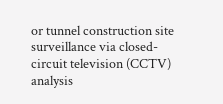or tunnel construction site surveillance via closed-circuit television (CCTV) analysis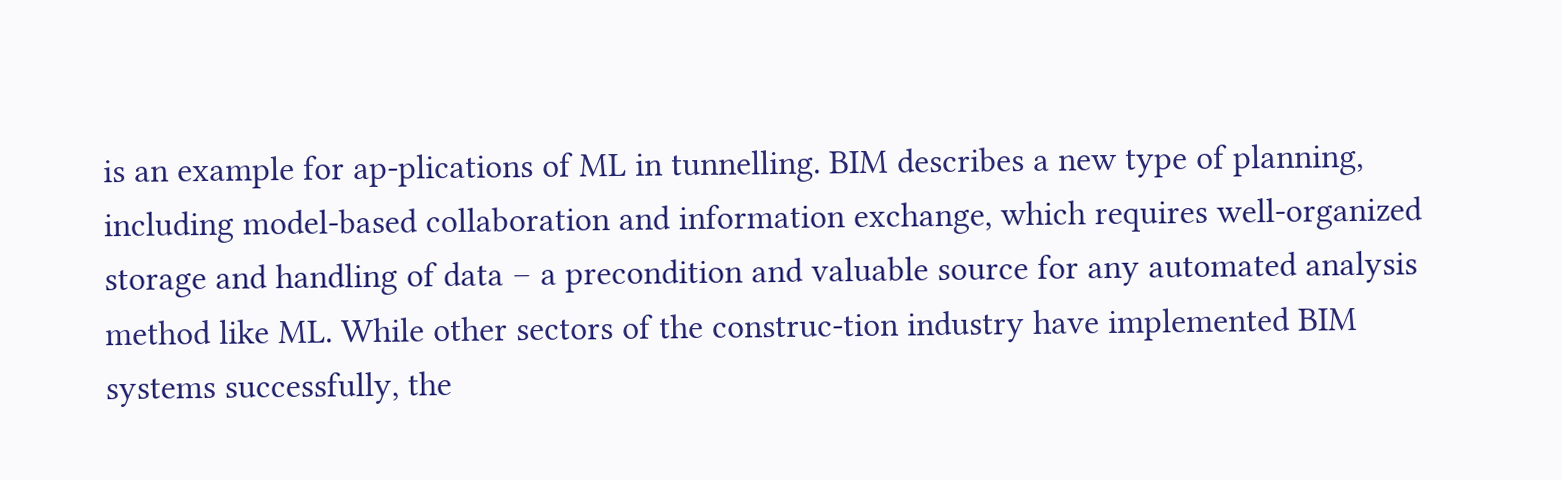is an example for ap-plications of ML in tunnelling. BIM describes a new type of planning, including model-based collaboration and information exchange, which requires well-organized storage and handling of data – a precondition and valuable source for any automated analysis method like ML. While other sectors of the construc-tion industry have implemented BIM systems successfully, the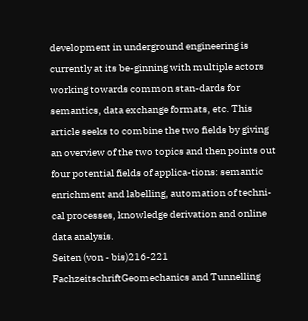development in underground engineering is currently at its be-ginning with multiple actors working towards common stan-dards for semantics, data exchange formats, etc. This article seeks to combine the two fields by giving an overview of the two topics and then points out four potential fields of applica-tions: semantic enrichment and labelling, automation of techni-cal processes, knowledge derivation and online data analysis.
Seiten (von - bis)216-221
FachzeitschriftGeomechanics and Tunnelling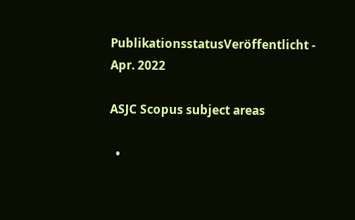PublikationsstatusVeröffentlicht - Apr. 2022

ASJC Scopus subject areas

  •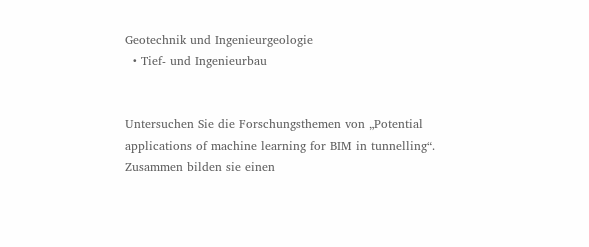Geotechnik und Ingenieurgeologie
  • Tief- und Ingenieurbau


Untersuchen Sie die Forschungsthemen von „Potential applications of machine learning for BIM in tunnelling“. Zusammen bilden sie einen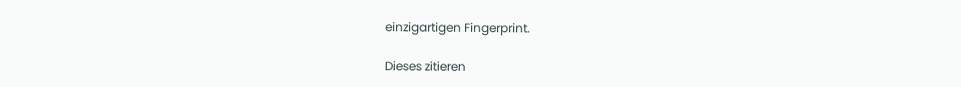einzigartigen Fingerprint.

Dieses zitieren